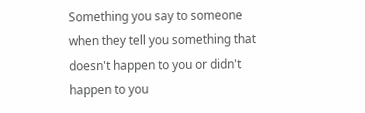Something you say to someone when they tell you something that doesn't happen to you or didn't happen to you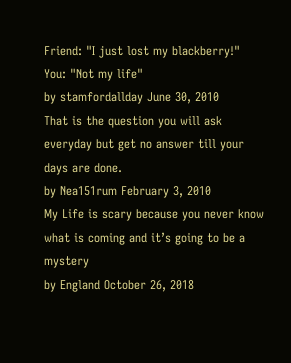Friend: "I just lost my blackberry!"
You: "Not my life"
by stamfordallday June 30, 2010
That is the question you will ask everyday but get no answer till your days are done.
by Nea151rum February 3, 2010
My Life is scary because you never know what is coming and it’s going to be a mystery
by England October 26, 2018